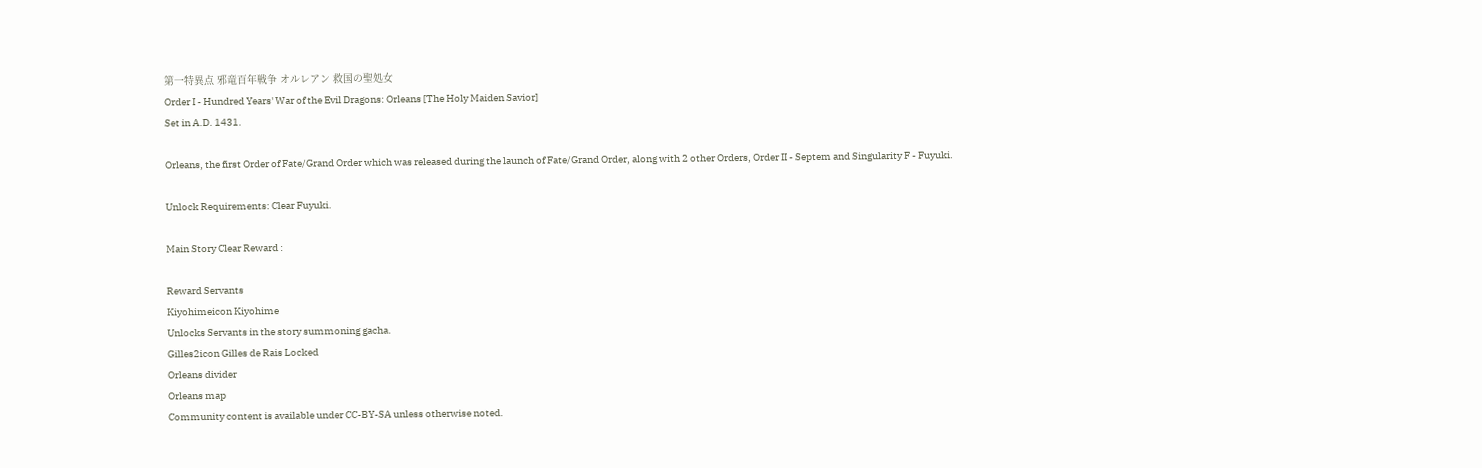第一特異点 邪竜百年戦争 オルレアン 救国の聖処女
Order I - Hundred Years' War of the Evil Dragons: Orleans [The Holy Maiden Savior]
Set in A.D. 1431.

Orleans, the first Order of Fate/Grand Order which was released during the launch of Fate/Grand Order, along with 2 other Orders, Order II - Septem and Singularity F - Fuyuki.

Unlock Requirements: Clear Fuyuki.

Main Story Clear Reward :

Reward Servants
Kiyohimeicon Kiyohime
Unlocks Servants in the story summoning gacha.
Gilles2icon Gilles de Rais Locked
Orleans divider
Orleans map
Community content is available under CC-BY-SA unless otherwise noted.